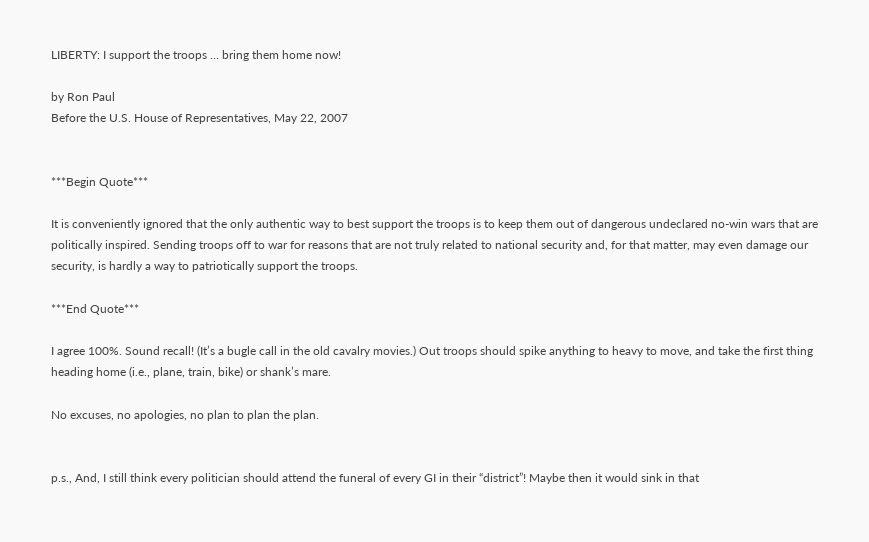LIBERTY: I support the troops … bring them home now!

by Ron Paul
Before the U.S. House of Representatives, May 22, 2007


***Begin Quote***

It is conveniently ignored that the only authentic way to best support the troops is to keep them out of dangerous undeclared no-win wars that are politically inspired. Sending troops off to war for reasons that are not truly related to national security and, for that matter, may even damage our security, is hardly a way to patriotically support the troops.

***End Quote***

I agree 100%. Sound recall! (It’s a bugle call in the old cavalry movies.) Out troops should spike anything to heavy to move, and take the first thing heading home (i.e., plane, train, bike) or shank’s mare.

No excuses, no apologies, no plan to plan the plan.


p.s., And, I still think every politician should attend the funeral of every GI in their “district”! Maybe then it would sink in that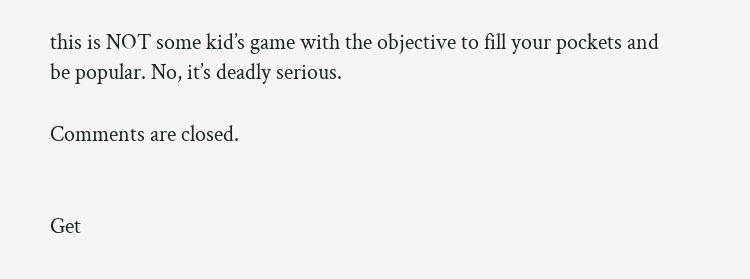this is NOT some kid’s game with the objective to fill your pockets and be popular. No, it’s deadly serious.

Comments are closed.


Get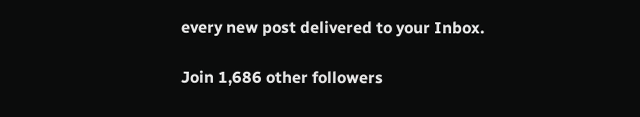every new post delivered to your Inbox.

Join 1,686 other followers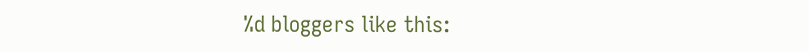%d bloggers like this: